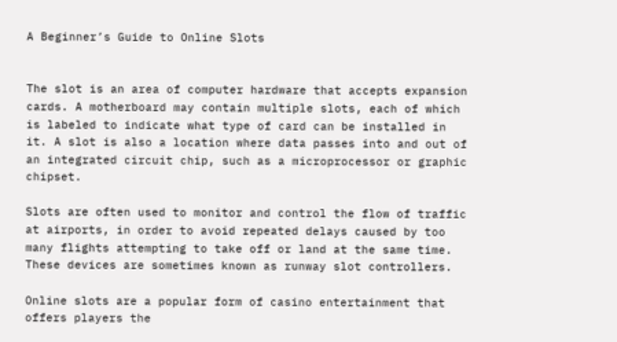A Beginner’s Guide to Online Slots


The slot is an area of computer hardware that accepts expansion cards. A motherboard may contain multiple slots, each of which is labeled to indicate what type of card can be installed in it. A slot is also a location where data passes into and out of an integrated circuit chip, such as a microprocessor or graphic chipset.

Slots are often used to monitor and control the flow of traffic at airports, in order to avoid repeated delays caused by too many flights attempting to take off or land at the same time. These devices are sometimes known as runway slot controllers.

Online slots are a popular form of casino entertainment that offers players the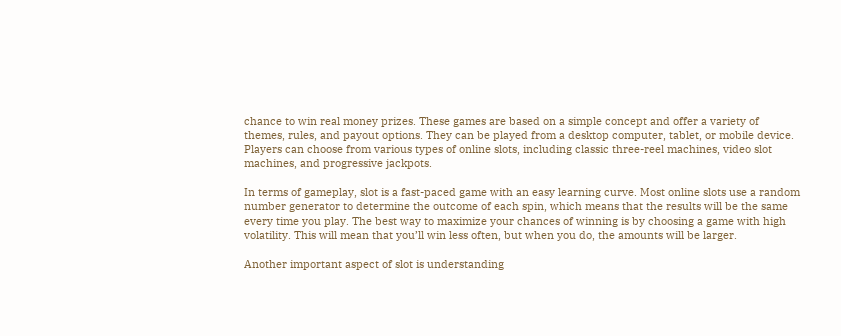chance to win real money prizes. These games are based on a simple concept and offer a variety of themes, rules, and payout options. They can be played from a desktop computer, tablet, or mobile device. Players can choose from various types of online slots, including classic three-reel machines, video slot machines, and progressive jackpots.

In terms of gameplay, slot is a fast-paced game with an easy learning curve. Most online slots use a random number generator to determine the outcome of each spin, which means that the results will be the same every time you play. The best way to maximize your chances of winning is by choosing a game with high volatility. This will mean that you’ll win less often, but when you do, the amounts will be larger.

Another important aspect of slot is understanding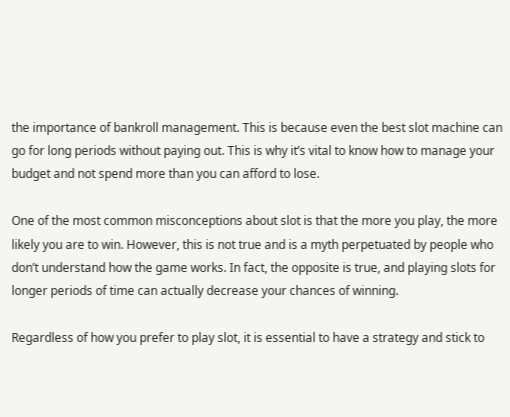the importance of bankroll management. This is because even the best slot machine can go for long periods without paying out. This is why it’s vital to know how to manage your budget and not spend more than you can afford to lose.

One of the most common misconceptions about slot is that the more you play, the more likely you are to win. However, this is not true and is a myth perpetuated by people who don’t understand how the game works. In fact, the opposite is true, and playing slots for longer periods of time can actually decrease your chances of winning.

Regardless of how you prefer to play slot, it is essential to have a strategy and stick to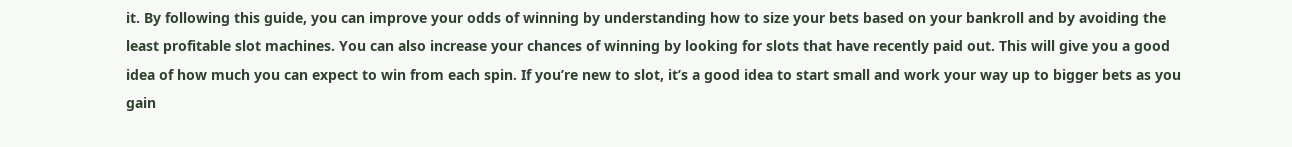it. By following this guide, you can improve your odds of winning by understanding how to size your bets based on your bankroll and by avoiding the least profitable slot machines. You can also increase your chances of winning by looking for slots that have recently paid out. This will give you a good idea of how much you can expect to win from each spin. If you’re new to slot, it’s a good idea to start small and work your way up to bigger bets as you gain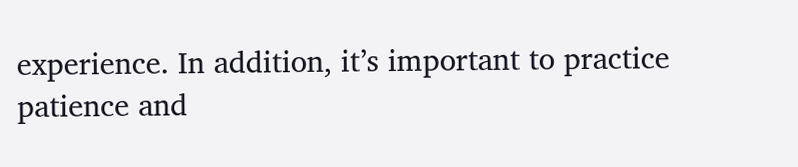experience. In addition, it’s important to practice patience and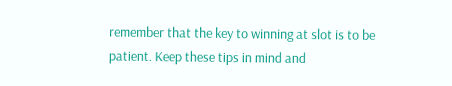remember that the key to winning at slot is to be patient. Keep these tips in mind and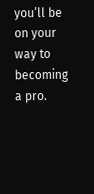you’ll be on your way to becoming a pro.